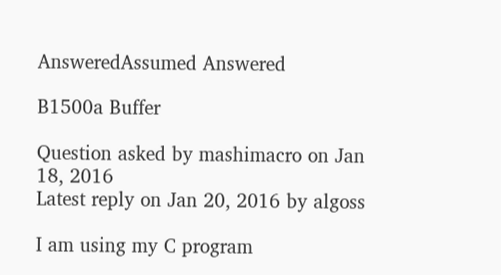AnsweredAssumed Answered

B1500a Buffer

Question asked by mashimacro on Jan 18, 2016
Latest reply on Jan 20, 2016 by algoss

I am using my C program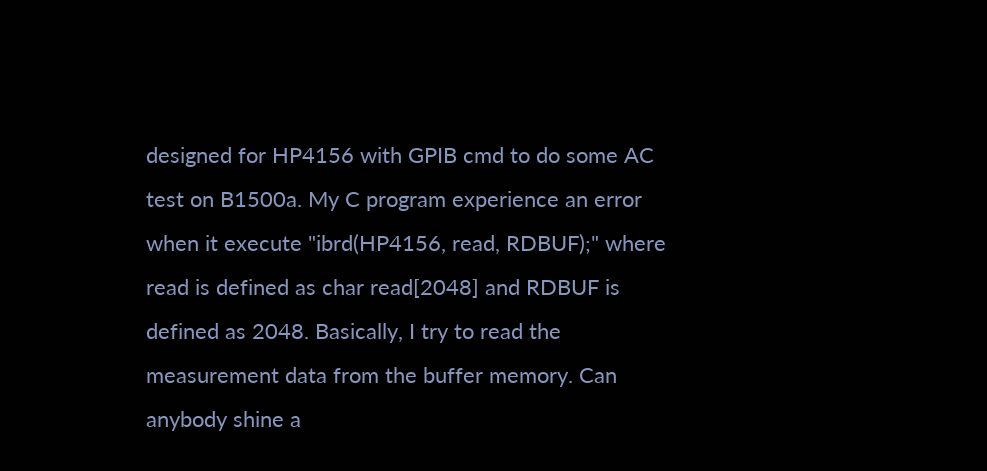designed for HP4156 with GPIB cmd to do some AC test on B1500a. My C program experience an error when it execute "ibrd(HP4156, read, RDBUF);" where read is defined as char read[2048] and RDBUF is defined as 2048. Basically, I try to read the measurement data from the buffer memory. Can anybody shine a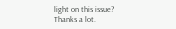light on this issue?
Thanks a lot.